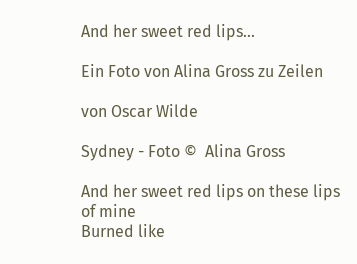And her sweet red lips...

Ein Foto von Alina Gross zu Zeilen

von Oscar Wilde

Sydney - Foto ©  Alina Gross

And her sweet red lips on these lips of mine
Burned like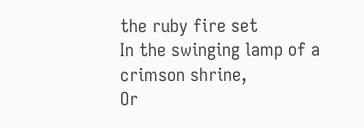the ruby fire set
In the swinging lamp of a crimson shrine,
Or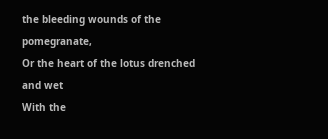the bleeding wounds of the pomegranate,
Or the heart of the lotus drenched and wet
With the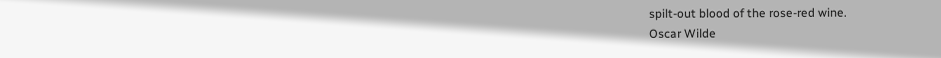spilt-out blood of the rose-red wine.
Oscar Wilde